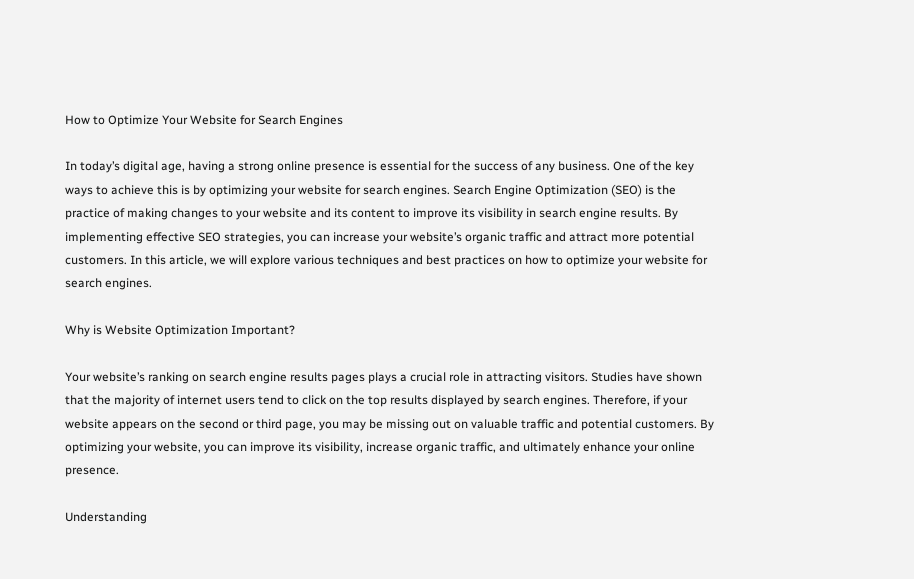How to Optimize Your Website for Search Engines

In today’s digital age, having a strong online presence is essential for the success of any business. One of the key ways to achieve this is by optimizing your website for search engines. Search Engine Optimization (SEO) is the practice of making changes to your website and its content to improve its visibility in search engine results. By implementing effective SEO strategies, you can increase your website’s organic traffic and attract more potential customers. In this article, we will explore various techniques and best practices on how to optimize your website for search engines.

Why is Website Optimization Important?

Your website’s ranking on search engine results pages plays a crucial role in attracting visitors. Studies have shown that the majority of internet users tend to click on the top results displayed by search engines. Therefore, if your website appears on the second or third page, you may be missing out on valuable traffic and potential customers. By optimizing your website, you can improve its visibility, increase organic traffic, and ultimately enhance your online presence.

Understanding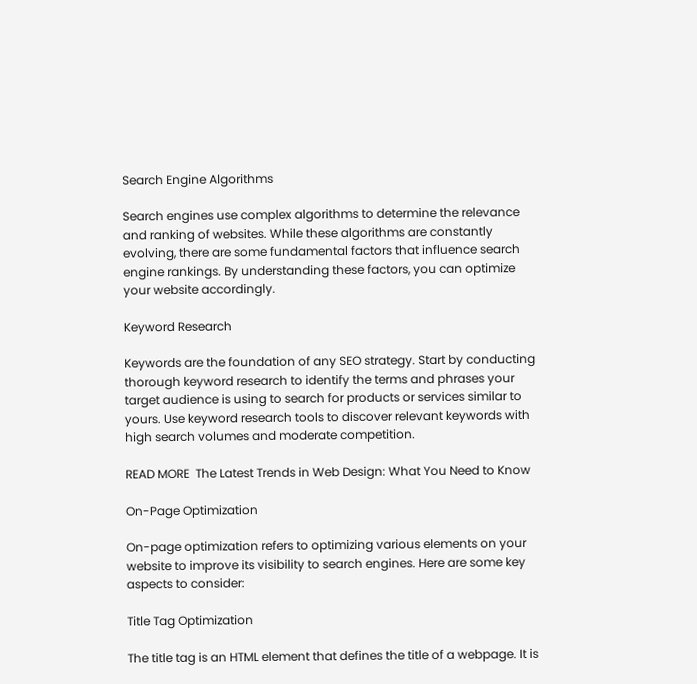Search Engine Algorithms

Search engines use complex algorithms to determine the relevance and ranking of websites. While these algorithms are constantly evolving, there are some fundamental factors that influence search engine rankings. By understanding these factors, you can optimize your website accordingly.

Keyword Research

Keywords are the foundation of any SEO strategy. Start by conducting thorough keyword research to identify the terms and phrases your target audience is using to search for products or services similar to yours. Use keyword research tools to discover relevant keywords with high search volumes and moderate competition.

READ MORE  The Latest Trends in Web Design: What You Need to Know

On-Page Optimization

On-page optimization refers to optimizing various elements on your website to improve its visibility to search engines. Here are some key aspects to consider:

Title Tag Optimization

The title tag is an HTML element that defines the title of a webpage. It is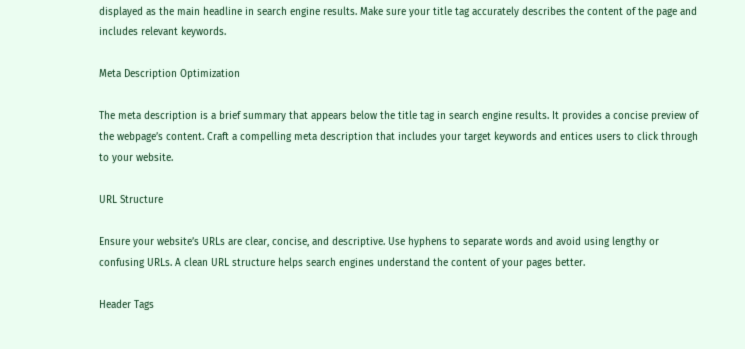displayed as the main headline in search engine results. Make sure your title tag accurately describes the content of the page and includes relevant keywords.

Meta Description Optimization

The meta description is a brief summary that appears below the title tag in search engine results. It provides a concise preview of the webpage’s content. Craft a compelling meta description that includes your target keywords and entices users to click through to your website.

URL Structure

Ensure your website’s URLs are clear, concise, and descriptive. Use hyphens to separate words and avoid using lengthy or confusing URLs. A clean URL structure helps search engines understand the content of your pages better.

Header Tags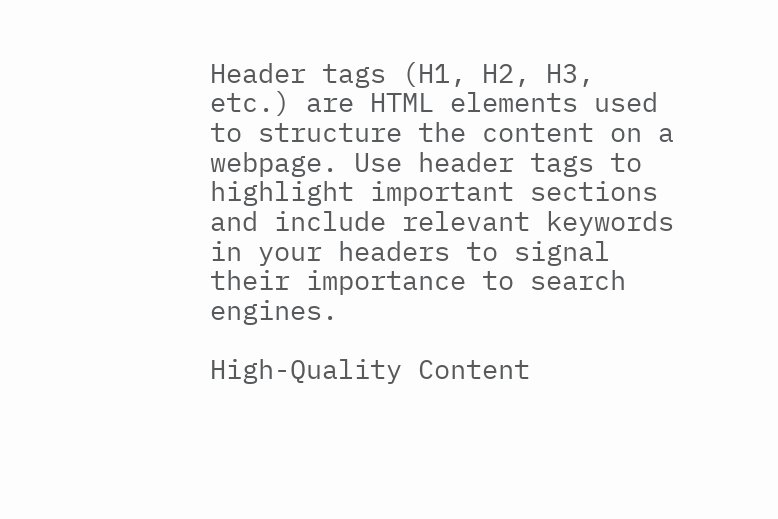Header tags (H1, H2, H3, etc.) are HTML elements used to structure the content on a webpage. Use header tags to highlight important sections and include relevant keywords in your headers to signal their importance to search engines.

High-Quality Content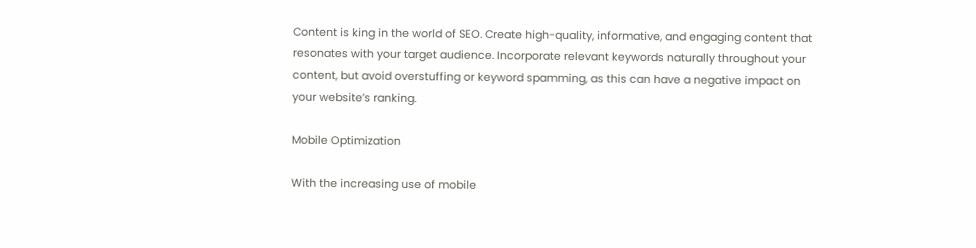Content is king in the world of SEO. Create high-quality, informative, and engaging content that resonates with your target audience. Incorporate relevant keywords naturally throughout your content, but avoid overstuffing or keyword spamming, as this can have a negative impact on your website’s ranking.

Mobile Optimization

With the increasing use of mobile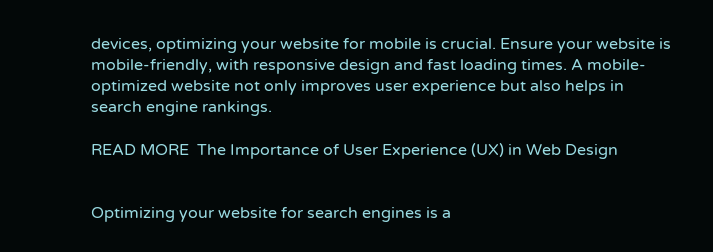devices, optimizing your website for mobile is crucial. Ensure your website is mobile-friendly, with responsive design and fast loading times. A mobile-optimized website not only improves user experience but also helps in search engine rankings.

READ MORE  The Importance of User Experience (UX) in Web Design


Optimizing your website for search engines is a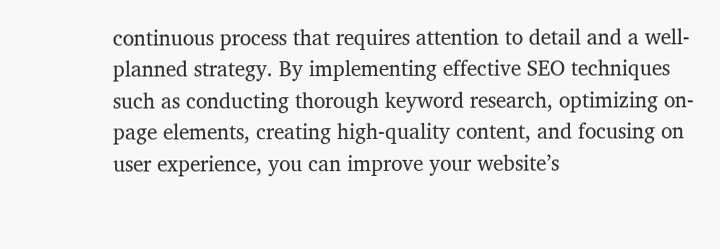continuous process that requires attention to detail and a well-planned strategy. By implementing effective SEO techniques such as conducting thorough keyword research, optimizing on-page elements, creating high-quality content, and focusing on user experience, you can improve your website’s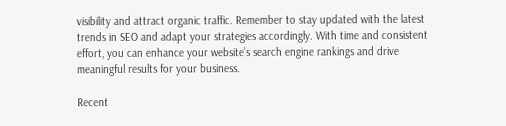visibility and attract organic traffic. Remember to stay updated with the latest trends in SEO and adapt your strategies accordingly. With time and consistent effort, you can enhance your website’s search engine rankings and drive meaningful results for your business.

Recent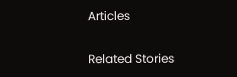Articles

Related Stories